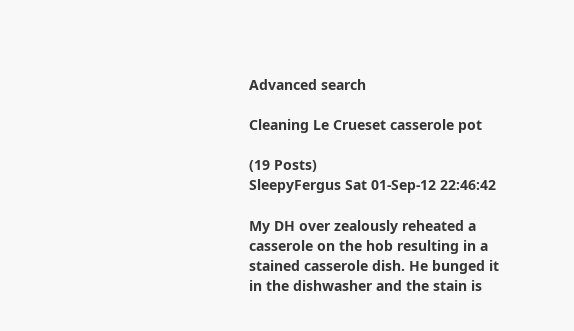Advanced search

Cleaning Le Crueset casserole pot

(19 Posts)
SleepyFergus Sat 01-Sep-12 22:46:42

My DH over zealously reheated a casserole on the hob resulting in a stained casserole dish. He bunged it in the dishwasher and the stain is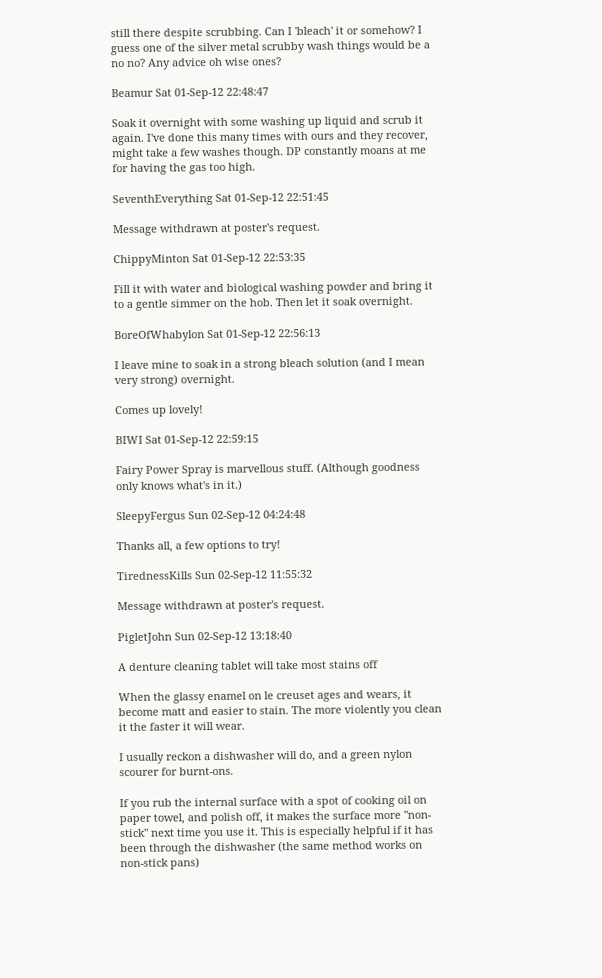still there despite scrubbing. Can I 'bleach' it or somehow? I guess one of the silver metal scrubby wash things would be a no no? Any advice oh wise ones?

Beamur Sat 01-Sep-12 22:48:47

Soak it overnight with some washing up liquid and scrub it again. I've done this many times with ours and they recover, might take a few washes though. DP constantly moans at me for having the gas too high.

SeventhEverything Sat 01-Sep-12 22:51:45

Message withdrawn at poster's request.

ChippyMinton Sat 01-Sep-12 22:53:35

Fill it with water and biological washing powder and bring it to a gentle simmer on the hob. Then let it soak overnight.

BoreOfWhabylon Sat 01-Sep-12 22:56:13

I leave mine to soak in a strong bleach solution (and I mean very strong) overnight.

Comes up lovely!

BIWI Sat 01-Sep-12 22:59:15

Fairy Power Spray is marvellous stuff. (Although goodness only knows what's in it.)

SleepyFergus Sun 02-Sep-12 04:24:48

Thanks all, a few options to try!

TirednessKills Sun 02-Sep-12 11:55:32

Message withdrawn at poster's request.

PigletJohn Sun 02-Sep-12 13:18:40

A denture cleaning tablet will take most stains off

When the glassy enamel on le creuset ages and wears, it become matt and easier to stain. The more violently you clean it the faster it will wear.

I usually reckon a dishwasher will do, and a green nylon scourer for burnt-ons.

If you rub the internal surface with a spot of cooking oil on paper towel, and polish off, it makes the surface more "non-stick" next time you use it. This is especially helpful if it has been through the dishwasher (the same method works on non-stick pans)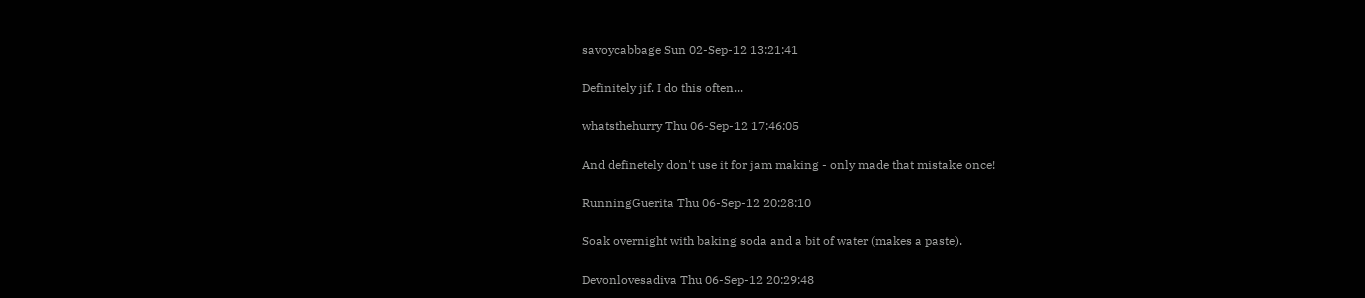savoycabbage Sun 02-Sep-12 13:21:41

Definitely jif. I do this often...

whatsthehurry Thu 06-Sep-12 17:46:05

And definetely don't use it for jam making - only made that mistake once!

RunningGuerita Thu 06-Sep-12 20:28:10

Soak overnight with baking soda and a bit of water (makes a paste).

Devonlovesadiva Thu 06-Sep-12 20:29:48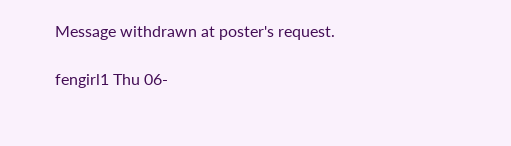Message withdrawn at poster's request.

fengirl1 Thu 06-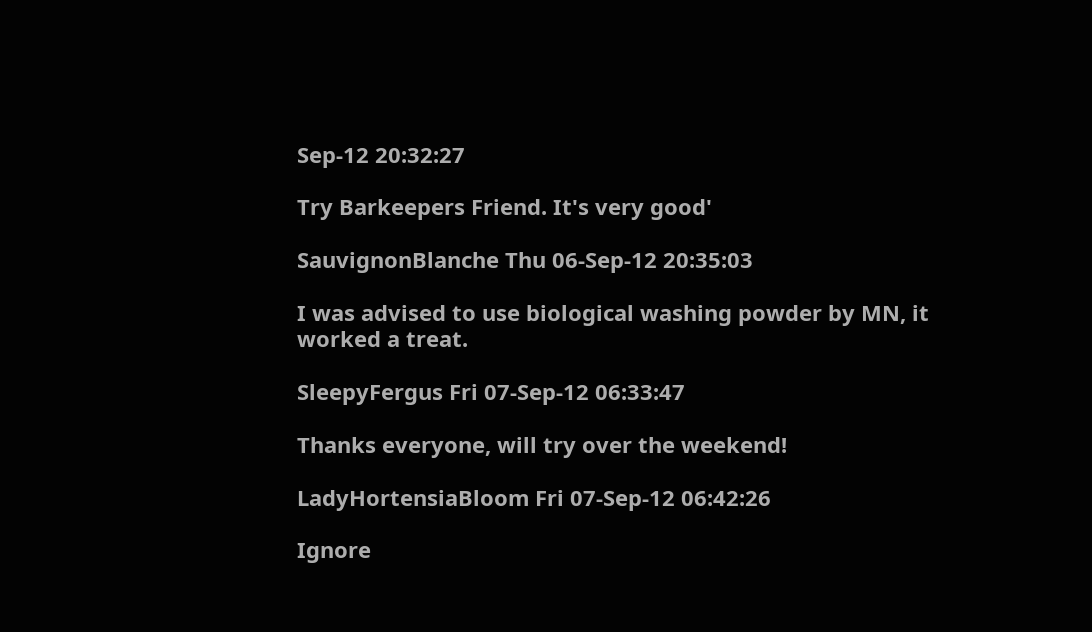Sep-12 20:32:27

Try Barkeepers Friend. It's very good'

SauvignonBlanche Thu 06-Sep-12 20:35:03

I was advised to use biological washing powder by MN, it worked a treat.

SleepyFergus Fri 07-Sep-12 06:33:47

Thanks everyone, will try over the weekend!

LadyHortensiaBloom Fri 07-Sep-12 06:42:26

Ignore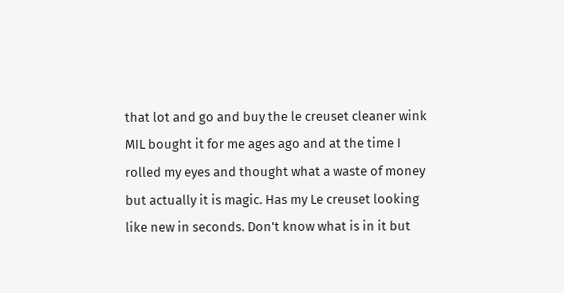that lot and go and buy the le creuset cleaner wink MIL bought it for me ages ago and at the time I rolled my eyes and thought what a waste of money but actually it is magic. Has my Le creuset looking like new in seconds. Don't know what is in it but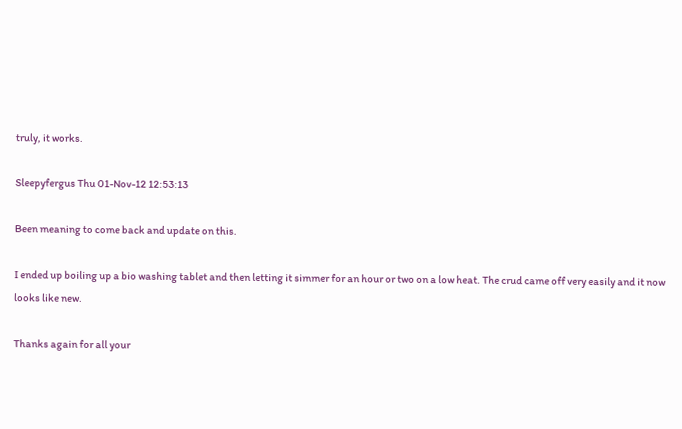truly, it works.

Sleepyfergus Thu 01-Nov-12 12:53:13

Been meaning to come back and update on this.

I ended up boiling up a bio washing tablet and then letting it simmer for an hour or two on a low heat. The crud came off very easily and it now looks like new.

Thanks again for all your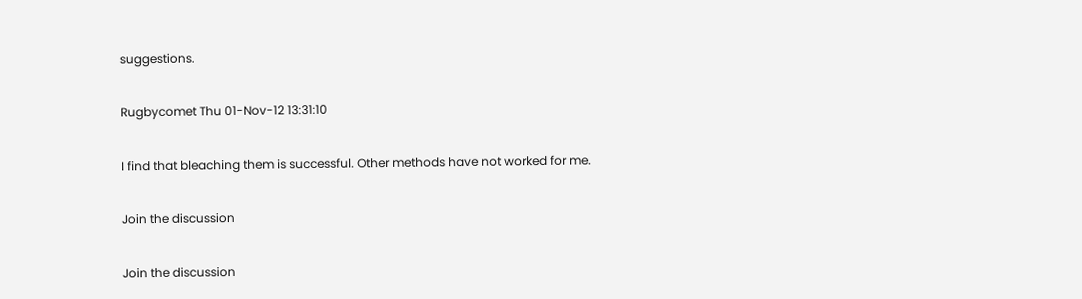suggestions.

Rugbycomet Thu 01-Nov-12 13:31:10

I find that bleaching them is successful. Other methods have not worked for me.

Join the discussion

Join the discussion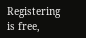Registering is free,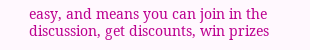easy, and means you can join in the discussion, get discounts, win prizes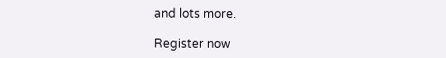and lots more.

Register now